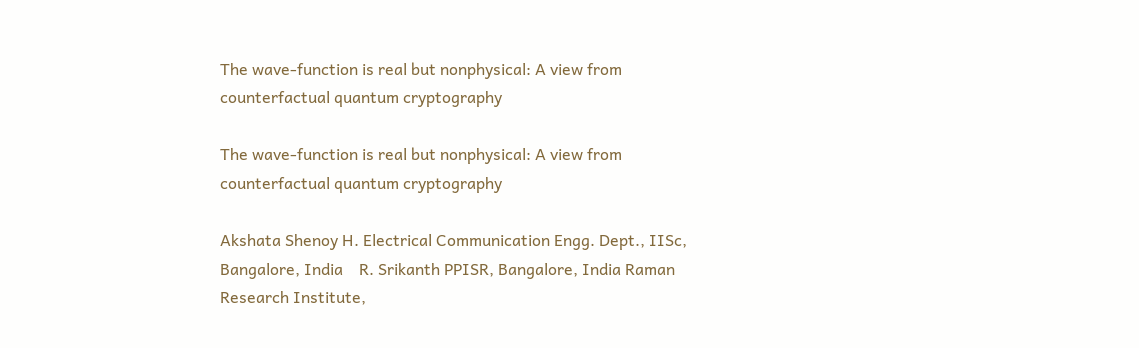The wave-function is real but nonphysical: A view from counterfactual quantum cryptography

The wave-function is real but nonphysical: A view from counterfactual quantum cryptography

Akshata Shenoy H. Electrical Communication Engg. Dept., IISc, Bangalore, India    R. Srikanth PPISR, Bangalore, India Raman Research Institute,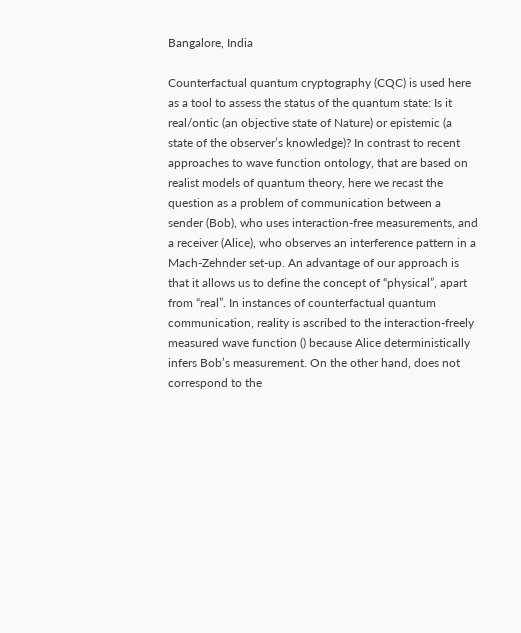Bangalore, India

Counterfactual quantum cryptography (CQC) is used here as a tool to assess the status of the quantum state: Is it real/ontic (an objective state of Nature) or epistemic (a state of the observer’s knowledge)? In contrast to recent approaches to wave function ontology, that are based on realist models of quantum theory, here we recast the question as a problem of communication between a sender (Bob), who uses interaction-free measurements, and a receiver (Alice), who observes an interference pattern in a Mach-Zehnder set-up. An advantage of our approach is that it allows us to define the concept of “physical”, apart from “real”. In instances of counterfactual quantum communication, reality is ascribed to the interaction-freely measured wave function () because Alice deterministically infers Bob’s measurement. On the other hand, does not correspond to the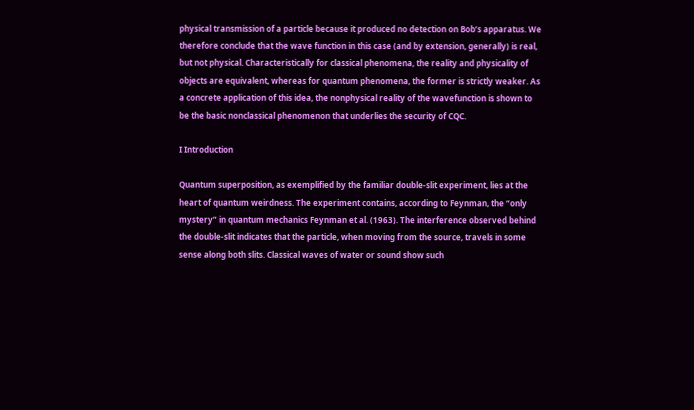physical transmission of a particle because it produced no detection on Bob’s apparatus. We therefore conclude that the wave function in this case (and by extension, generally) is real, but not physical. Characteristically for classical phenomena, the reality and physicality of objects are equivalent, whereas for quantum phenomena, the former is strictly weaker. As a concrete application of this idea, the nonphysical reality of the wavefunction is shown to be the basic nonclassical phenomenon that underlies the security of CQC.

I Introduction

Quantum superposition, as exemplified by the familiar double-slit experiment, lies at the heart of quantum weirdness. The experiment contains, according to Feynman, the “only mystery” in quantum mechanics Feynman et al. (1963). The interference observed behind the double-slit indicates that the particle, when moving from the source, travels in some sense along both slits. Classical waves of water or sound show such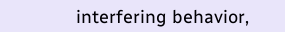interfering behavior,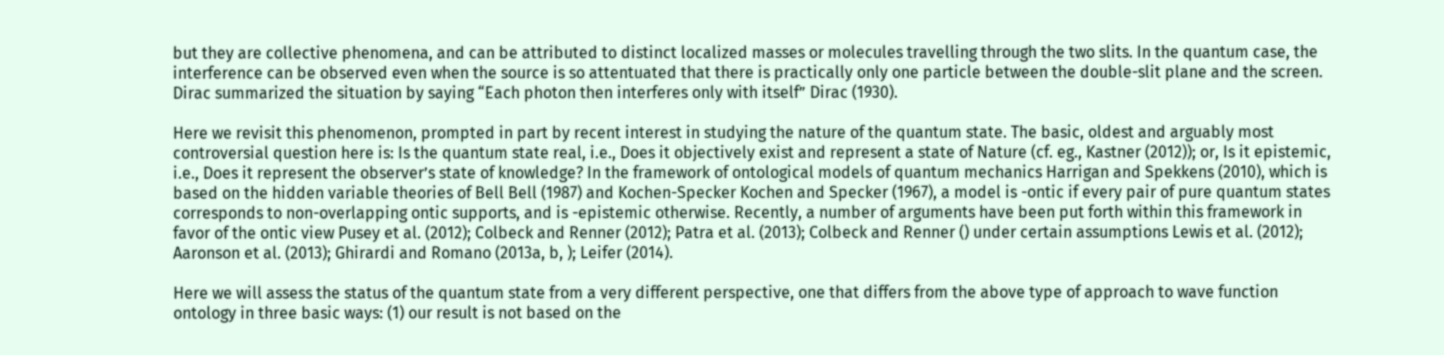but they are collective phenomena, and can be attributed to distinct localized masses or molecules travelling through the two slits. In the quantum case, the interference can be observed even when the source is so attentuated that there is practically only one particle between the double-slit plane and the screen. Dirac summarized the situation by saying “Each photon then interferes only with itself” Dirac (1930).

Here we revisit this phenomenon, prompted in part by recent interest in studying the nature of the quantum state. The basic, oldest and arguably most controversial question here is: Is the quantum state real, i.e., Does it objectively exist and represent a state of Nature (cf. eg., Kastner (2012)); or, Is it epistemic, i.e., Does it represent the observer’s state of knowledge? In the framework of ontological models of quantum mechanics Harrigan and Spekkens (2010), which is based on the hidden variable theories of Bell Bell (1987) and Kochen-Specker Kochen and Specker (1967), a model is -ontic if every pair of pure quantum states corresponds to non-overlapping ontic supports, and is -epistemic otherwise. Recently, a number of arguments have been put forth within this framework in favor of the ontic view Pusey et al. (2012); Colbeck and Renner (2012); Patra et al. (2013); Colbeck and Renner () under certain assumptions Lewis et al. (2012); Aaronson et al. (2013); Ghirardi and Romano (2013a, b, ); Leifer (2014).

Here we will assess the status of the quantum state from a very different perspective, one that differs from the above type of approach to wave function ontology in three basic ways: (1) our result is not based on the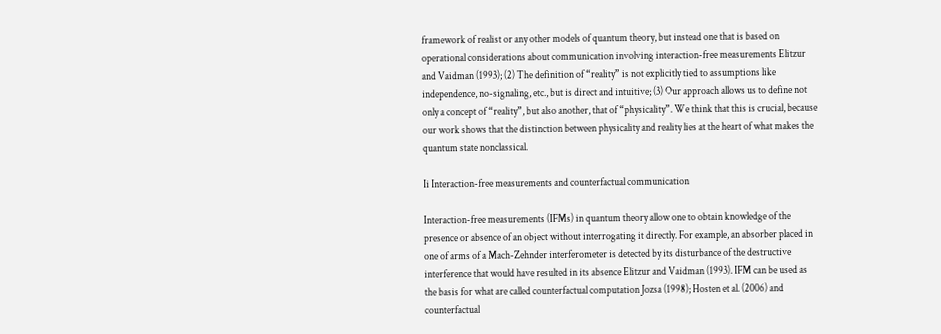framework of realist or any other models of quantum theory, but instead one that is based on operational considerations about communication involving interaction-free measurements Elitzur and Vaidman (1993); (2) The definition of “reality” is not explicitly tied to assumptions like independence, no-signaling, etc., but is direct and intuitive; (3) Our approach allows us to define not only a concept of “reality”, but also another, that of “physicality”. We think that this is crucial, because our work shows that the distinction between physicality and reality lies at the heart of what makes the quantum state nonclassical.

Ii Interaction-free measurements and counterfactual communication

Interaction-free measurements (IFMs) in quantum theory allow one to obtain knowledge of the presence or absence of an object without interrogating it directly. For example, an absorber placed in one of arms of a Mach-Zehnder interferometer is detected by its disturbance of the destructive interference that would have resulted in its absence Elitzur and Vaidman (1993). IFM can be used as the basis for what are called counterfactual computation Jozsa (1998); Hosten et al. (2006) and counterfactual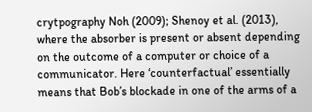crytpography Noh (2009); Shenoy et al. (2013), where the absorber is present or absent depending on the outcome of a computer or choice of a communicator. Here ‘counterfactual’ essentially means that Bob’s blockade in one of the arms of a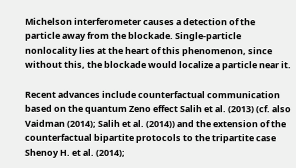Michelson interferometer causes a detection of the particle away from the blockade. Single-particle nonlocality lies at the heart of this phenomenon, since without this, the blockade would localize a particle near it.

Recent advances include counterfactual communication based on the quantum Zeno effect Salih et al. (2013) (cf. also Vaidman (2014); Salih et al. (2014)) and the extension of the counterfactual bipartite protocols to the tripartite case Shenoy H. et al. (2014);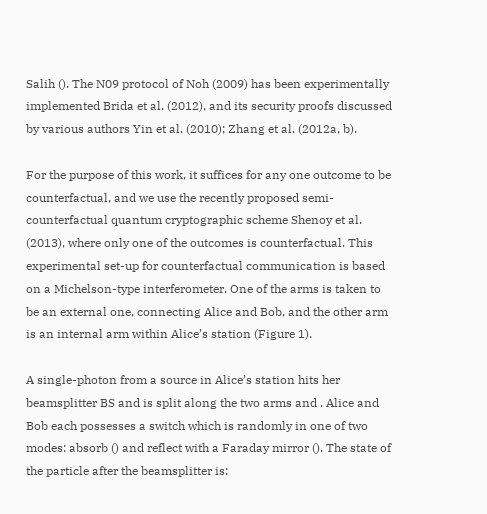Salih (). The N09 protocol of Noh (2009) has been experimentally implemented Brida et al. (2012), and its security proofs discussed by various authors Yin et al. (2010); Zhang et al. (2012a, b).

For the purpose of this work, it suffices for any one outcome to be counterfactual, and we use the recently proposed semi-counterfactual quantum cryptographic scheme Shenoy et al. (2013), where only one of the outcomes is counterfactual. This experimental set-up for counterfactual communication is based on a Michelson-type interferometer. One of the arms is taken to be an external one, connecting Alice and Bob, and the other arm is an internal arm within Alice’s station (Figure 1).

A single-photon from a source in Alice’s station hits her beamsplitter BS and is split along the two arms and . Alice and Bob each possesses a switch which is randomly in one of two modes: absorb () and reflect with a Faraday mirror (). The state of the particle after the beamsplitter is: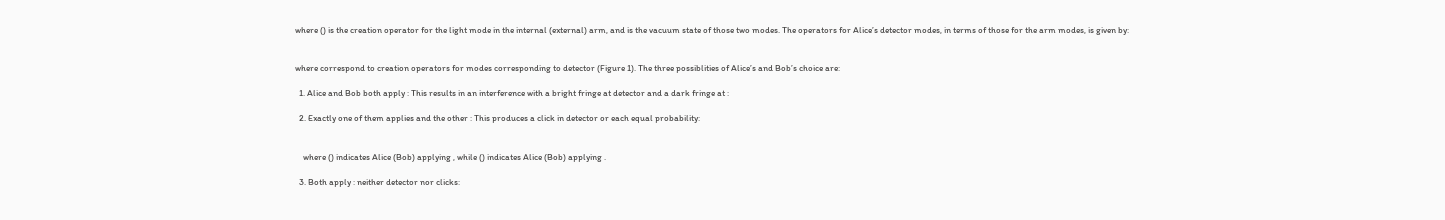where () is the creation operator for the light mode in the internal (external) arm, and is the vacuum state of those two modes. The operators for Alice’s detector modes, in terms of those for the arm modes, is given by:


where correspond to creation operators for modes corresponding to detector (Figure 1). The three possiblities of Alice’s and Bob’s choice are:

  1. Alice and Bob both apply : This results in an interference with a bright fringe at detector and a dark fringe at :

  2. Exactly one of them applies and the other : This produces a click in detector or each equal probability:


    where () indicates Alice (Bob) applying , while () indicates Alice (Bob) applying .

  3. Both apply : neither detector nor clicks: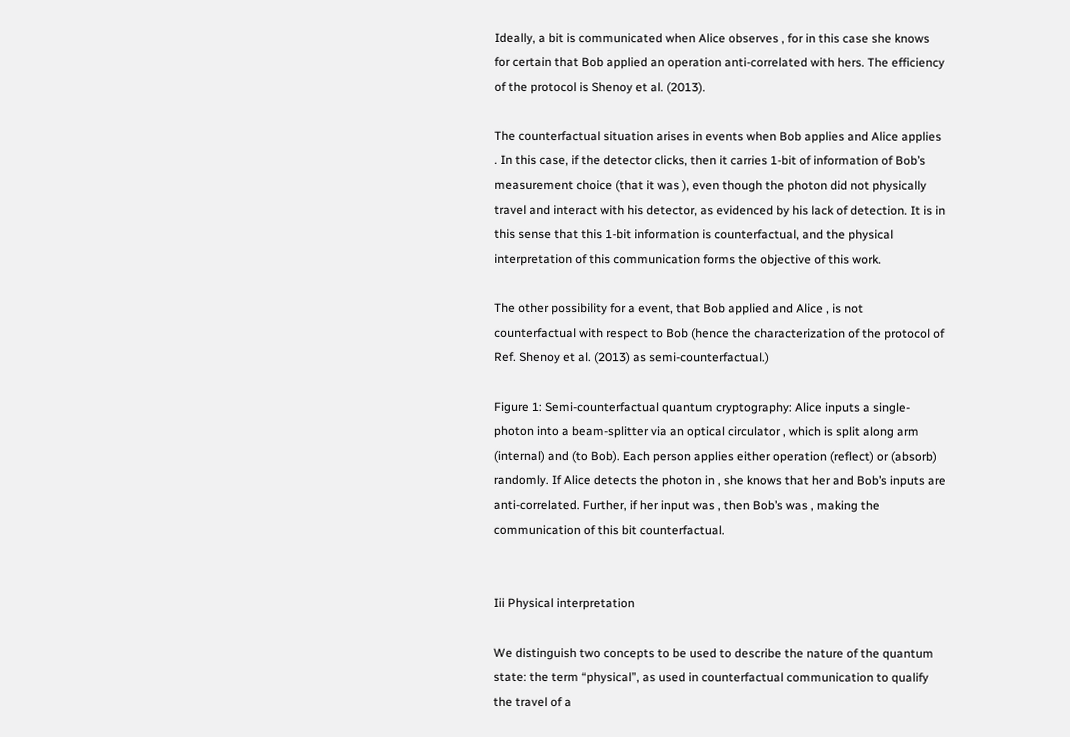Ideally, a bit is communicated when Alice observes , for in this case she knows for certain that Bob applied an operation anti-correlated with hers. The efficiency of the protocol is Shenoy et al. (2013).

The counterfactual situation arises in events when Bob applies and Alice applies . In this case, if the detector clicks, then it carries 1-bit of information of Bob’s measurement choice (that it was ), even though the photon did not physically travel and interact with his detector, as evidenced by his lack of detection. It is in this sense that this 1-bit information is counterfactual, and the physical interpretation of this communication forms the objective of this work.

The other possibility for a event, that Bob applied and Alice , is not counterfactual with respect to Bob (hence the characterization of the protocol of Ref. Shenoy et al. (2013) as semi-counterfactual.)

Figure 1: Semi-counterfactual quantum cryptography: Alice inputs a single-photon into a beam-splitter via an optical circulator , which is split along arm (internal) and (to Bob). Each person applies either operation (reflect) or (absorb) randomly. If Alice detects the photon in , she knows that her and Bob’s inputs are anti-correlated. Further, if her input was , then Bob’s was , making the communication of this bit counterfactual.


Iii Physical interpretation

We distinguish two concepts to be used to describe the nature of the quantum state: the term “physical”, as used in counterfactual communication to qualify the travel of a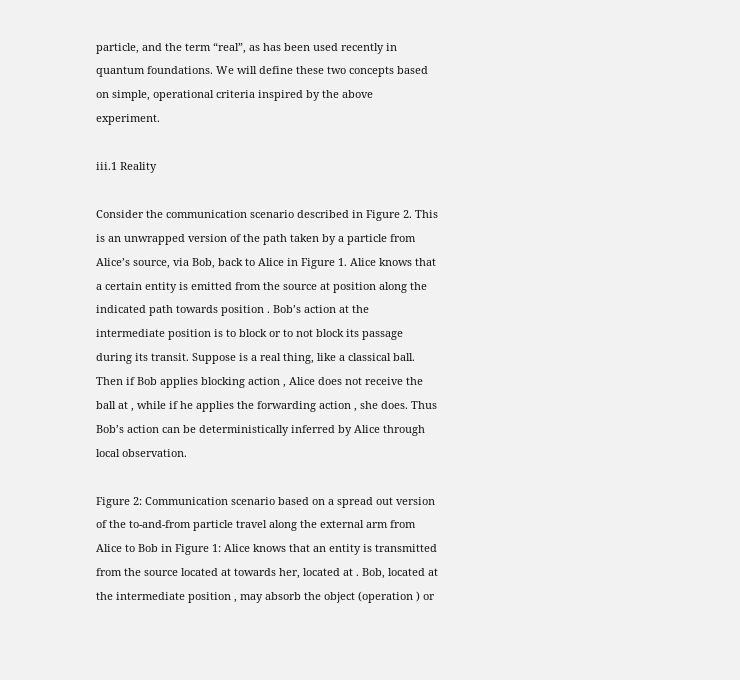particle, and the term “real”, as has been used recently in quantum foundations. We will define these two concepts based on simple, operational criteria inspired by the above experiment.

iii.1 Reality

Consider the communication scenario described in Figure 2. This is an unwrapped version of the path taken by a particle from Alice’s source, via Bob, back to Alice in Figure 1. Alice knows that a certain entity is emitted from the source at position along the indicated path towards position . Bob’s action at the intermediate position is to block or to not block its passage during its transit. Suppose is a real thing, like a classical ball. Then if Bob applies blocking action , Alice does not receive the ball at , while if he applies the forwarding action , she does. Thus Bob’s action can be deterministically inferred by Alice through local observation.

Figure 2: Communication scenario based on a spread out version of the to-and-from particle travel along the external arm from Alice to Bob in Figure 1: Alice knows that an entity is transmitted from the source located at towards her, located at . Bob, located at the intermediate position , may absorb the object (operation ) or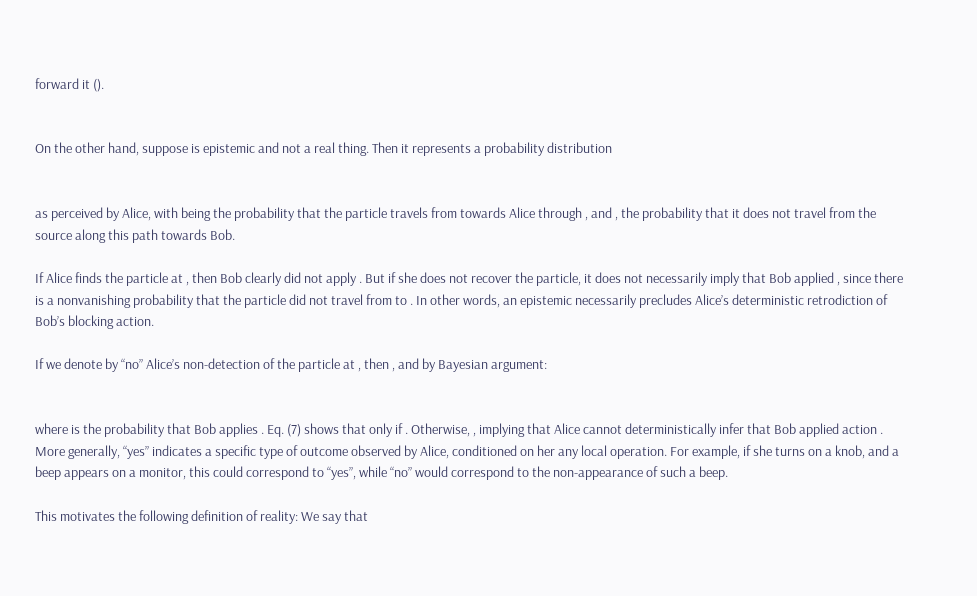forward it ().


On the other hand, suppose is epistemic and not a real thing. Then it represents a probability distribution


as perceived by Alice, with being the probability that the particle travels from towards Alice through , and , the probability that it does not travel from the source along this path towards Bob.

If Alice finds the particle at , then Bob clearly did not apply . But if she does not recover the particle, it does not necessarily imply that Bob applied , since there is a nonvanishing probability that the particle did not travel from to . In other words, an epistemic necessarily precludes Alice’s deterministic retrodiction of Bob’s blocking action.

If we denote by “no” Alice’s non-detection of the particle at , then , and by Bayesian argument:


where is the probability that Bob applies . Eq. (7) shows that only if . Otherwise, , implying that Alice cannot deterministically infer that Bob applied action . More generally, “yes” indicates a specific type of outcome observed by Alice, conditioned on her any local operation. For example, if she turns on a knob, and a beep appears on a monitor, this could correspond to “yes”, while “no” would correspond to the non-appearance of such a beep.

This motivates the following definition of reality: We say that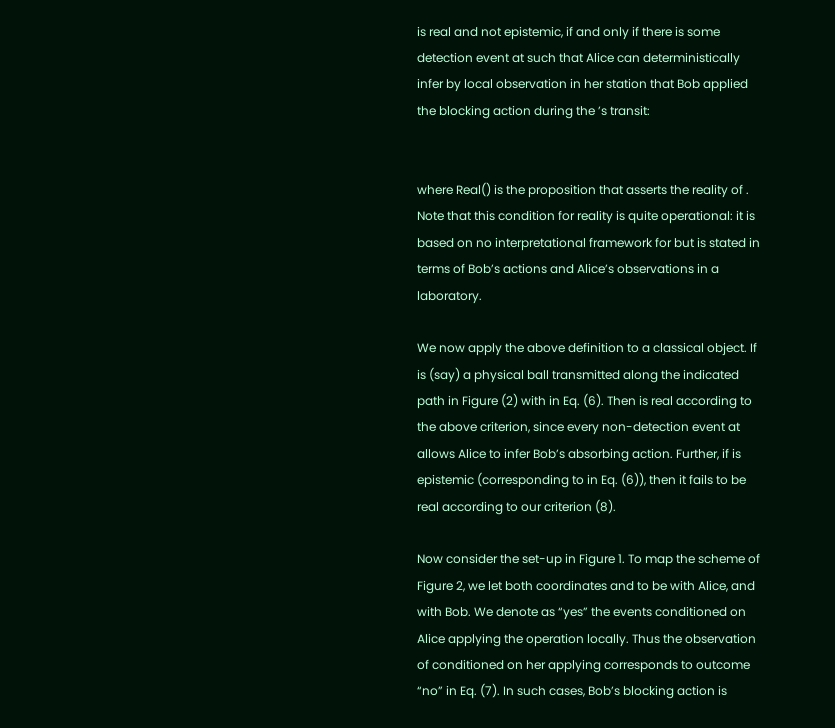is real and not epistemic, if and only if there is some detection event at such that Alice can deterministically infer by local observation in her station that Bob applied the blocking action during the ’s transit:


where Real() is the proposition that asserts the reality of . Note that this condition for reality is quite operational: it is based on no interpretational framework for but is stated in terms of Bob’s actions and Alice’s observations in a laboratory.

We now apply the above definition to a classical object. If is (say) a physical ball transmitted along the indicated path in Figure (2) with in Eq. (6). Then is real according to the above criterion, since every non-detection event at allows Alice to infer Bob’s absorbing action. Further, if is epistemic (corresponding to in Eq. (6)), then it fails to be real according to our criterion (8).

Now consider the set-up in Figure 1. To map the scheme of Figure 2, we let both coordinates and to be with Alice, and with Bob. We denote as “yes” the events conditioned on Alice applying the operation locally. Thus the observation of conditioned on her applying corresponds to outcome “no” in Eq. (7). In such cases, Bob’s blocking action is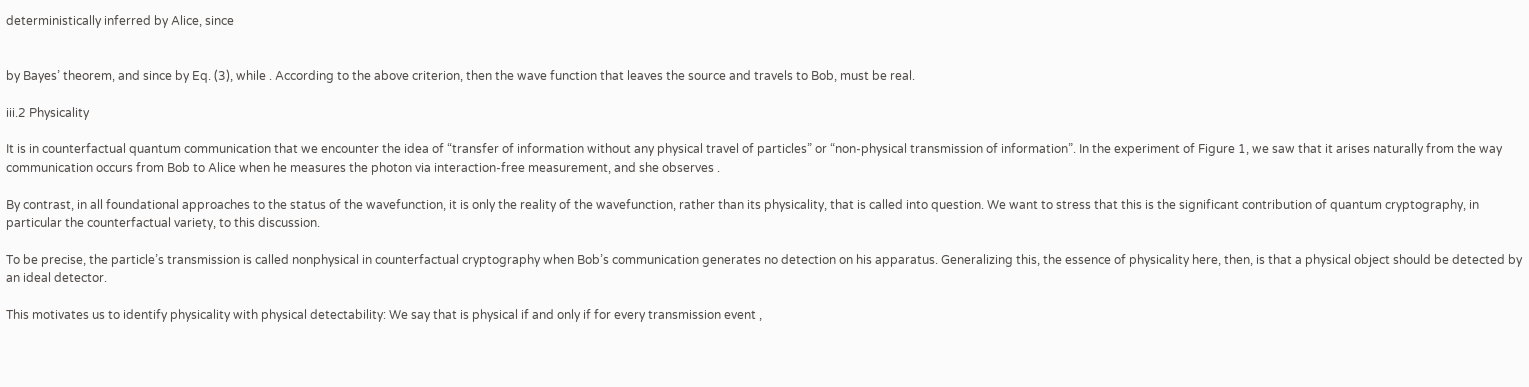deterministically inferred by Alice, since


by Bayes’ theorem, and since by Eq. (3), while . According to the above criterion, then the wave function that leaves the source and travels to Bob, must be real.

iii.2 Physicality

It is in counterfactual quantum communication that we encounter the idea of “transfer of information without any physical travel of particles” or “non-physical transmission of information”. In the experiment of Figure 1, we saw that it arises naturally from the way communication occurs from Bob to Alice when he measures the photon via interaction-free measurement, and she observes .

By contrast, in all foundational approaches to the status of the wavefunction, it is only the reality of the wavefunction, rather than its physicality, that is called into question. We want to stress that this is the significant contribution of quantum cryptography, in particular the counterfactual variety, to this discussion.

To be precise, the particle’s transmission is called nonphysical in counterfactual cryptography when Bob’s communication generates no detection on his apparatus. Generalizing this, the essence of physicality here, then, is that a physical object should be detected by an ideal detector.

This motivates us to identify physicality with physical detectability: We say that is physical if and only if for every transmission event ,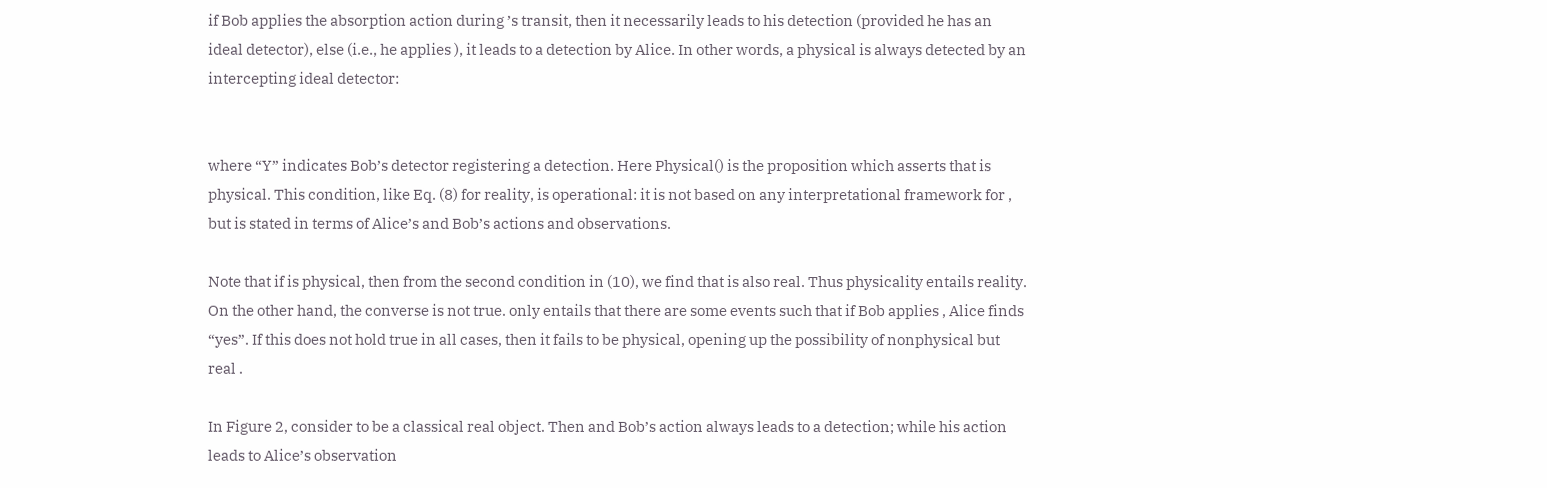if Bob applies the absorption action during ’s transit, then it necessarily leads to his detection (provided he has an ideal detector), else (i.e., he applies ), it leads to a detection by Alice. In other words, a physical is always detected by an intercepting ideal detector:


where “Y” indicates Bob’s detector registering a detection. Here Physical() is the proposition which asserts that is physical. This condition, like Eq. (8) for reality, is operational: it is not based on any interpretational framework for , but is stated in terms of Alice’s and Bob’s actions and observations.

Note that if is physical, then from the second condition in (10), we find that is also real. Thus physicality entails reality. On the other hand, the converse is not true. only entails that there are some events such that if Bob applies , Alice finds “yes”. If this does not hold true in all cases, then it fails to be physical, opening up the possibility of nonphysical but real .

In Figure 2, consider to be a classical real object. Then and Bob’s action always leads to a detection; while his action leads to Alice’s observation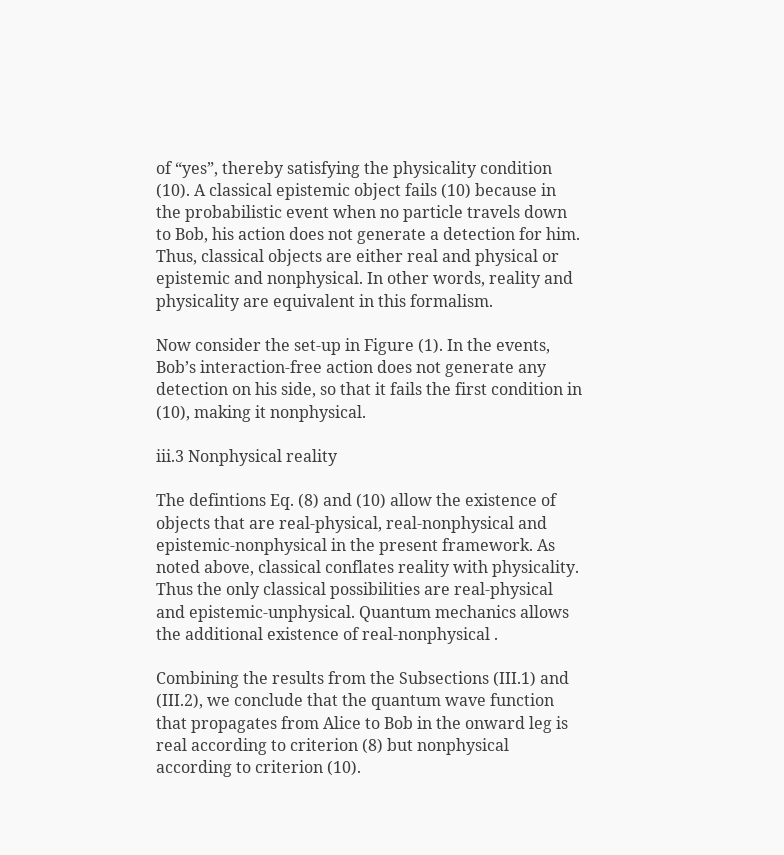of “yes”, thereby satisfying the physicality condition (10). A classical epistemic object fails (10) because in the probabilistic event when no particle travels down to Bob, his action does not generate a detection for him. Thus, classical objects are either real and physical or epistemic and nonphysical. In other words, reality and physicality are equivalent in this formalism.

Now consider the set-up in Figure (1). In the events, Bob’s interaction-free action does not generate any detection on his side, so that it fails the first condition in (10), making it nonphysical.

iii.3 Nonphysical reality

The defintions Eq. (8) and (10) allow the existence of objects that are real-physical, real-nonphysical and epistemic-nonphysical in the present framework. As noted above, classical conflates reality with physicality. Thus the only classical possibilities are real-physical and epistemic-unphysical. Quantum mechanics allows the additional existence of real-nonphysical .

Combining the results from the Subsections (III.1) and (III.2), we conclude that the quantum wave function that propagates from Alice to Bob in the onward leg is real according to criterion (8) but nonphysical according to criterion (10).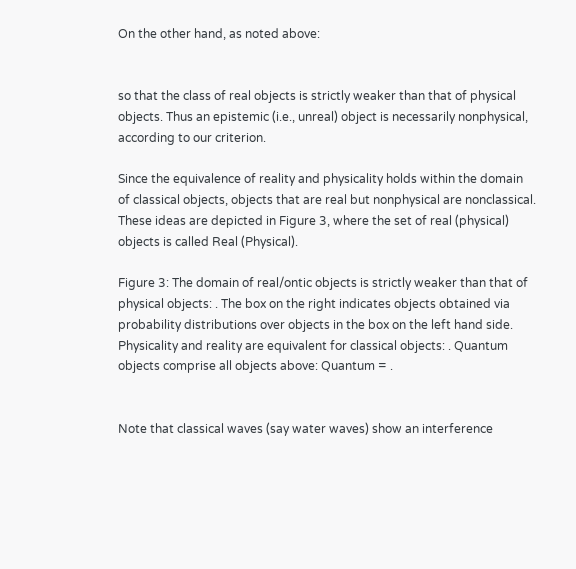On the other hand, as noted above:


so that the class of real objects is strictly weaker than that of physical objects. Thus an epistemic (i.e., unreal) object is necessarily nonphysical, according to our criterion.

Since the equivalence of reality and physicality holds within the domain of classical objects, objects that are real but nonphysical are nonclassical. These ideas are depicted in Figure 3, where the set of real (physical) objects is called Real (Physical).

Figure 3: The domain of real/ontic objects is strictly weaker than that of physical objects: . The box on the right indicates objects obtained via probability distributions over objects in the box on the left hand side. Physicality and reality are equivalent for classical objects: . Quantum objects comprise all objects above: Quantum = .


Note that classical waves (say water waves) show an interference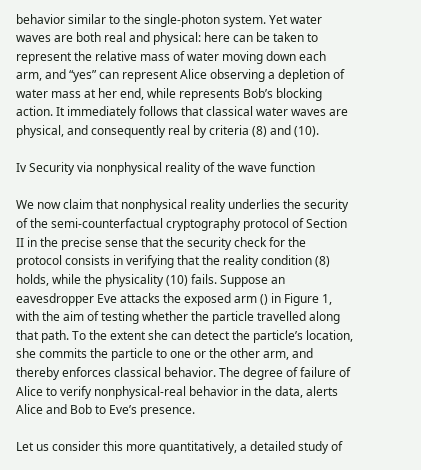behavior similar to the single-photon system. Yet water waves are both real and physical: here can be taken to represent the relative mass of water moving down each arm, and “yes” can represent Alice observing a depletion of water mass at her end, while represents Bob’s blocking action. It immediately follows that classical water waves are physical, and consequently real by criteria (8) and (10).

Iv Security via nonphysical reality of the wave function

We now claim that nonphysical reality underlies the security of the semi-counterfactual cryptography protocol of Section II in the precise sense that the security check for the protocol consists in verifying that the reality condition (8) holds, while the physicality (10) fails. Suppose an eavesdropper Eve attacks the exposed arm () in Figure 1, with the aim of testing whether the particle travelled along that path. To the extent she can detect the particle’s location, she commits the particle to one or the other arm, and thereby enforces classical behavior. The degree of failure of Alice to verify nonphysical-real behavior in the data, alerts Alice and Bob to Eve’s presence.

Let us consider this more quantitatively, a detailed study of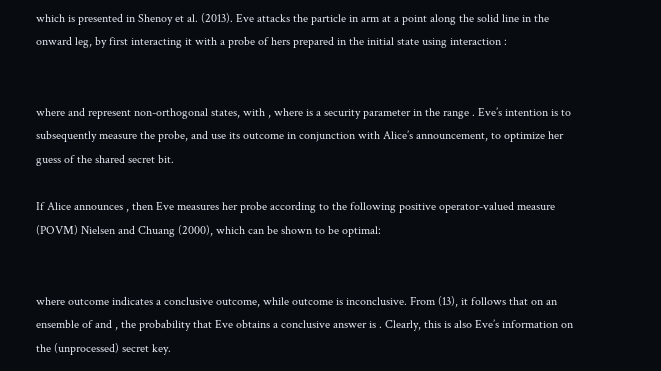which is presented in Shenoy et al. (2013). Eve attacks the particle in arm at a point along the solid line in the onward leg, by first interacting it with a probe of hers prepared in the initial state using interaction :


where and represent non-orthogonal states, with , where is a security parameter in the range . Eve’s intention is to subsequently measure the probe, and use its outcome in conjunction with Alice’s announcement, to optimize her guess of the shared secret bit.

If Alice announces , then Eve measures her probe according to the following positive operator-valued measure (POVM) Nielsen and Chuang (2000), which can be shown to be optimal:


where outcome indicates a conclusive outcome, while outcome is inconclusive. From (13), it follows that on an ensemble of and , the probability that Eve obtains a conclusive answer is . Clearly, this is also Eve’s information on the (unprocessed) secret key.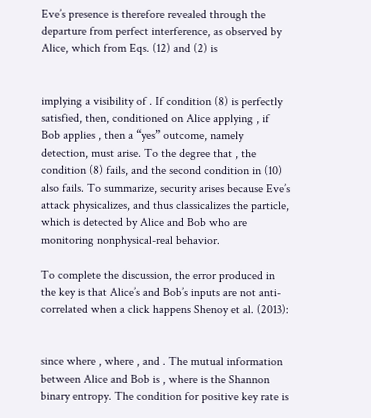Eve’s presence is therefore revealed through the departure from perfect interference, as observed by Alice, which from Eqs. (12) and (2) is


implying a visibility of . If condition (8) is perfectly satisfied, then, conditioned on Alice applying , if Bob applies , then a “yes” outcome, namely detection, must arise. To the degree that , the condition (8) fails, and the second condition in (10) also fails. To summarize, security arises because Eve’s attack physicalizes, and thus classicalizes the particle, which is detected by Alice and Bob who are monitoring nonphysical-real behavior.

To complete the discussion, the error produced in the key is that Alice’s and Bob’s inputs are not anti-correlated when a click happens Shenoy et al. (2013):


since where , where , and . The mutual information between Alice and Bob is , where is the Shannon binary entropy. The condition for positive key rate is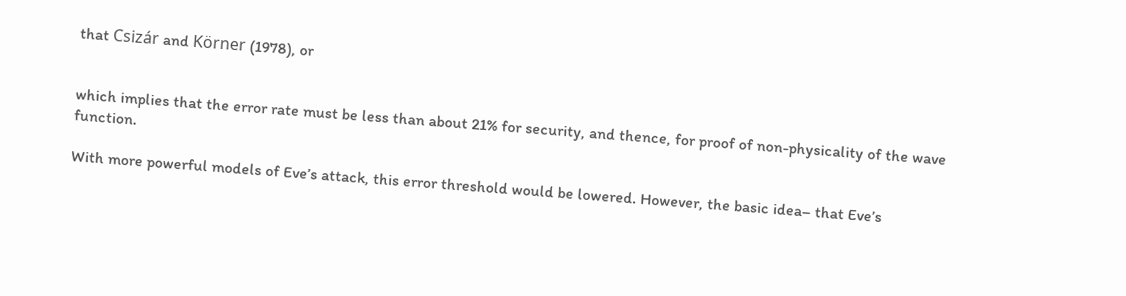that Csizár and Körner (1978), or


which implies that the error rate must be less than about 21% for security, and thence, for proof of non-physicality of the wave function.

With more powerful models of Eve’s attack, this error threshold would be lowered. However, the basic idea– that Eve’s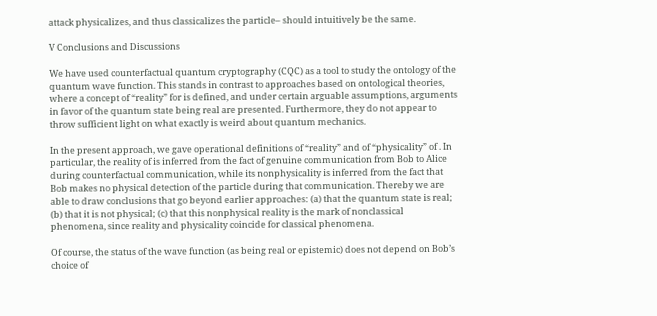attack physicalizes, and thus classicalizes the particle– should intuitively be the same.

V Conclusions and Discussions

We have used counterfactual quantum cryptography (CQC) as a tool to study the ontology of the quantum wave function. This stands in contrast to approaches based on ontological theories, where a concept of “reality” for is defined, and under certain arguable assumptions, arguments in favor of the quantum state being real are presented. Furthermore, they do not appear to throw sufficient light on what exactly is weird about quantum mechanics.

In the present approach, we gave operational definitions of “reality” and of “physicality” of . In particular, the reality of is inferred from the fact of genuine communication from Bob to Alice during counterfactual communication, while its nonphysicality is inferred from the fact that Bob makes no physical detection of the particle during that communication. Thereby we are able to draw conclusions that go beyond earlier approaches: (a) that the quantum state is real; (b) that it is not physical; (c) that this nonphysical reality is the mark of nonclassical phenomena, since reality and physicality coincide for classical phenomena.

Of course, the status of the wave function (as being real or epistemic) does not depend on Bob’s choice of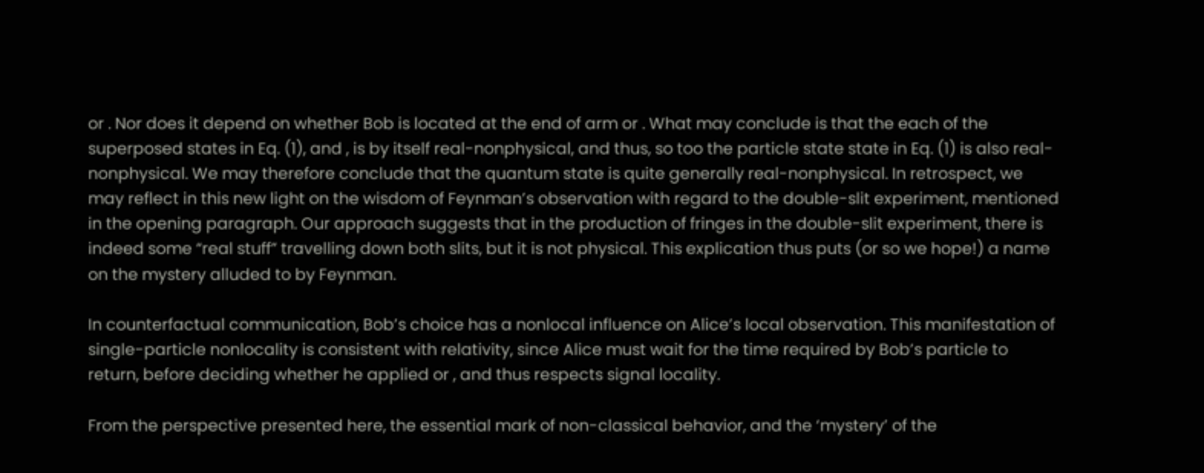or . Nor does it depend on whether Bob is located at the end of arm or . What may conclude is that the each of the superposed states in Eq. (1), and , is by itself real-nonphysical, and thus, so too the particle state state in Eq. (1) is also real-nonphysical. We may therefore conclude that the quantum state is quite generally real-nonphysical. In retrospect, we may reflect in this new light on the wisdom of Feynman’s observation with regard to the double-slit experiment, mentioned in the opening paragraph. Our approach suggests that in the production of fringes in the double-slit experiment, there is indeed some “real stuff” travelling down both slits, but it is not physical. This explication thus puts (or so we hope!) a name on the mystery alluded to by Feynman.

In counterfactual communication, Bob’s choice has a nonlocal influence on Alice’s local observation. This manifestation of single-particle nonlocality is consistent with relativity, since Alice must wait for the time required by Bob’s particle to return, before deciding whether he applied or , and thus respects signal locality.

From the perspective presented here, the essential mark of non-classical behavior, and the ‘mystery’ of the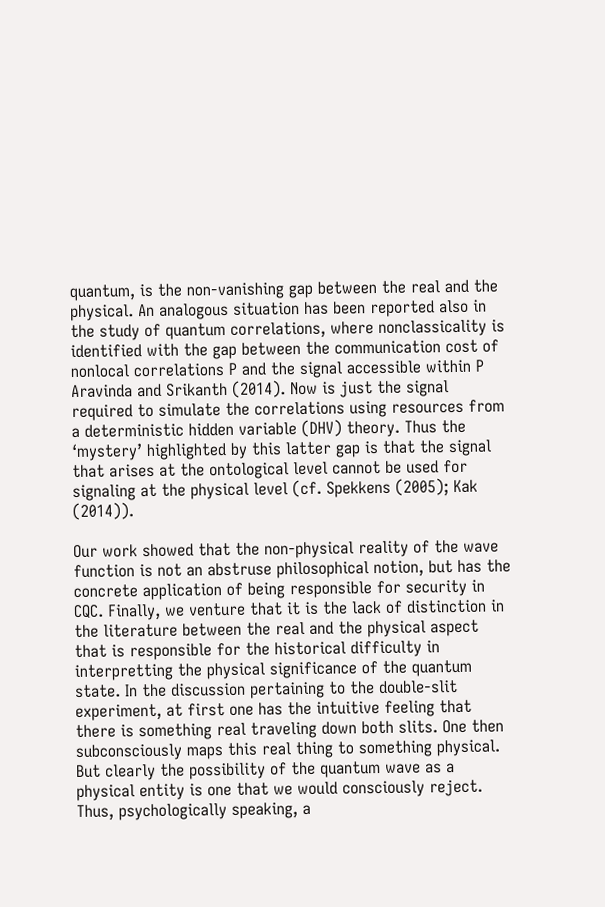quantum, is the non-vanishing gap between the real and the physical. An analogous situation has been reported also in the study of quantum correlations, where nonclassicality is identified with the gap between the communication cost of nonlocal correlations P and the signal accessible within P Aravinda and Srikanth (2014). Now is just the signal required to simulate the correlations using resources from a deterministic hidden variable (DHV) theory. Thus the ‘mystery’ highlighted by this latter gap is that the signal that arises at the ontological level cannot be used for signaling at the physical level (cf. Spekkens (2005); Kak (2014)).

Our work showed that the non-physical reality of the wave function is not an abstruse philosophical notion, but has the concrete application of being responsible for security in CQC. Finally, we venture that it is the lack of distinction in the literature between the real and the physical aspect that is responsible for the historical difficulty in interpretting the physical significance of the quantum state. In the discussion pertaining to the double-slit experiment, at first one has the intuitive feeling that there is something real traveling down both slits. One then subconsciously maps this real thing to something physical. But clearly the possibility of the quantum wave as a physical entity is one that we would consciously reject. Thus, psychologically speaking, a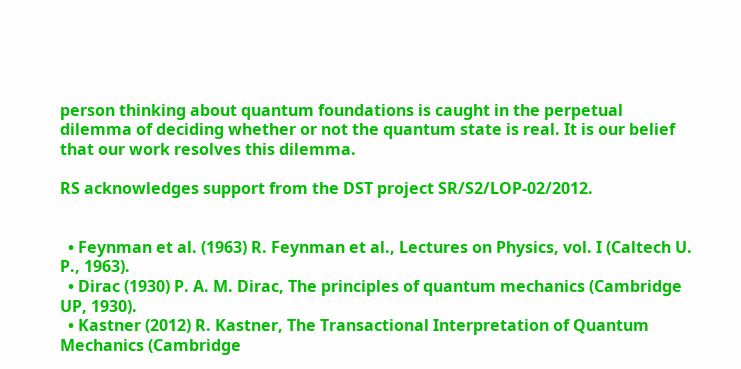person thinking about quantum foundations is caught in the perpetual dilemma of deciding whether or not the quantum state is real. It is our belief that our work resolves this dilemma.

RS acknowledges support from the DST project SR/S2/LOP-02/2012.


  • Feynman et al. (1963) R. Feynman et al., Lectures on Physics, vol. I (Caltech U. P., 1963).
  • Dirac (1930) P. A. M. Dirac, The principles of quantum mechanics (Cambridge UP, 1930).
  • Kastner (2012) R. Kastner, The Transactional Interpretation of Quantum Mechanics (Cambridge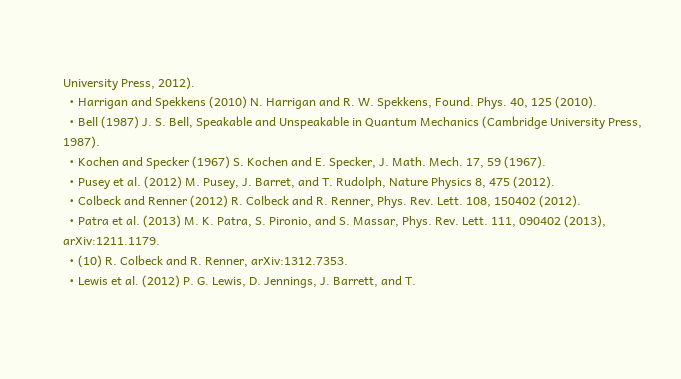University Press, 2012).
  • Harrigan and Spekkens (2010) N. Harrigan and R. W. Spekkens, Found. Phys. 40, 125 (2010).
  • Bell (1987) J. S. Bell, Speakable and Unspeakable in Quantum Mechanics (Cambridge University Press, 1987).
  • Kochen and Specker (1967) S. Kochen and E. Specker, J. Math. Mech. 17, 59 (1967).
  • Pusey et al. (2012) M. Pusey, J. Barret, and T. Rudolph, Nature Physics 8, 475 (2012).
  • Colbeck and Renner (2012) R. Colbeck and R. Renner, Phys. Rev. Lett. 108, 150402 (2012).
  • Patra et al. (2013) M. K. Patra, S. Pironio, and S. Massar, Phys. Rev. Lett. 111, 090402 (2013), arXiv:1211.1179.
  • (10) R. Colbeck and R. Renner, arXiv:1312.7353.
  • Lewis et al. (2012) P. G. Lewis, D. Jennings, J. Barrett, and T.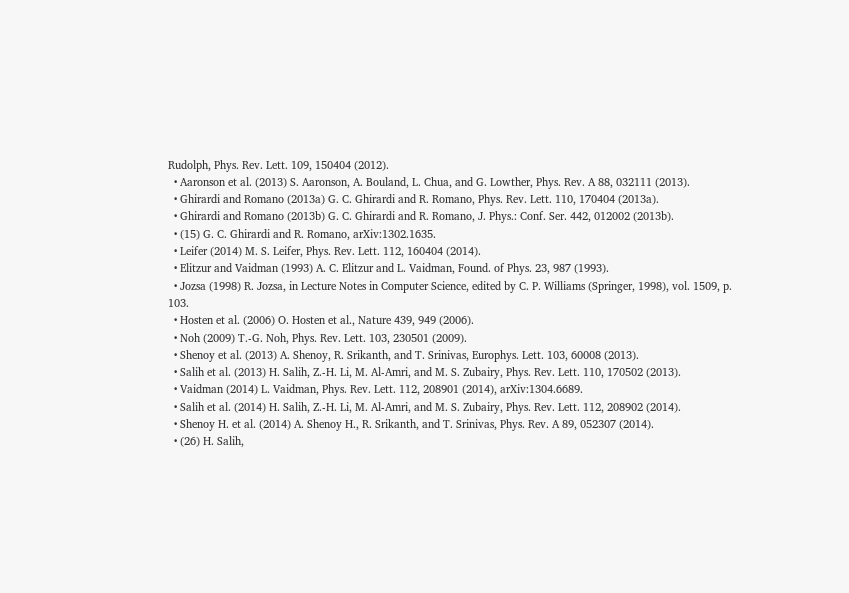Rudolph, Phys. Rev. Lett. 109, 150404 (2012).
  • Aaronson et al. (2013) S. Aaronson, A. Bouland, L. Chua, and G. Lowther, Phys. Rev. A 88, 032111 (2013).
  • Ghirardi and Romano (2013a) G. C. Ghirardi and R. Romano, Phys. Rev. Lett. 110, 170404 (2013a).
  • Ghirardi and Romano (2013b) G. C. Ghirardi and R. Romano, J. Phys.: Conf. Ser. 442, 012002 (2013b).
  • (15) G. C. Ghirardi and R. Romano, arXiv:1302.1635.
  • Leifer (2014) M. S. Leifer, Phys. Rev. Lett. 112, 160404 (2014).
  • Elitzur and Vaidman (1993) A. C. Elitzur and L. Vaidman, Found. of Phys. 23, 987 (1993).
  • Jozsa (1998) R. Jozsa, in Lecture Notes in Computer Science, edited by C. P. Williams (Springer, 1998), vol. 1509, p. 103.
  • Hosten et al. (2006) O. Hosten et al., Nature 439, 949 (2006).
  • Noh (2009) T.-G. Noh, Phys. Rev. Lett. 103, 230501 (2009).
  • Shenoy et al. (2013) A. Shenoy, R. Srikanth, and T. Srinivas, Europhys. Lett. 103, 60008 (2013).
  • Salih et al. (2013) H. Salih, Z.-H. Li, M. Al-Amri, and M. S. Zubairy, Phys. Rev. Lett. 110, 170502 (2013).
  • Vaidman (2014) L. Vaidman, Phys. Rev. Lett. 112, 208901 (2014), arXiv:1304.6689.
  • Salih et al. (2014) H. Salih, Z.-H. Li, M. Al-Amri, and M. S. Zubairy, Phys. Rev. Lett. 112, 208902 (2014).
  • Shenoy H. et al. (2014) A. Shenoy H., R. Srikanth, and T. Srinivas, Phys. Rev. A 89, 052307 (2014).
  • (26) H. Salih,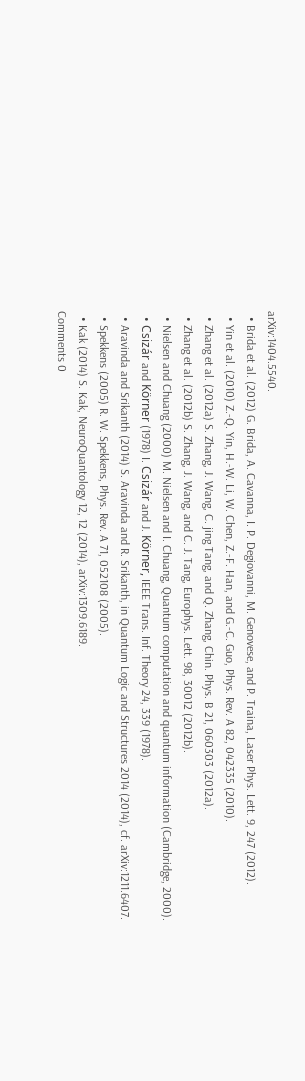arXiv:1404.5540.
  • Brida et al. (2012) G. Brida, A. Cavanna, I. P. Degiovanni, M. Genovese, and P. Traina, Laser Phys. Lett. 9, 247 (2012).
  • Yin et al. (2010) Z.-Q. Yin, H.-W. Li, W. Chen, Z.-F. Han, and G.-C. Guo, Phys. Rev. A 82, 042335 (2010).
  • Zhang et al. (2012a) S. Zhang, J. Wang, C. jing Tang, and Q. Zhang, Chin. Phys. B 21, 060303 (2012a).
  • Zhang et al. (2012b) S. Zhang, J. Wang, and C. J. Tang, Europhys. Lett. 98, 30012 (2012b).
  • Nielsen and Chuang (2000) M. Nielsen and I. Chuang, Quantum computation and quantum information (Cambridge, 2000).
  • Csizár and Körner (1978) I. Csizár and J. Körner, IEEE Trans. Inf. Theory 24, 339 (1978).
  • Aravinda and Srikanth (2014) S. Aravinda and R. Srikanth, in Quantum Logic and Structures 2014 (2014), cf. arXiv:1211.6407.
  • Spekkens (2005) R. W. Spekkens, Phys. Rev. A 71, 052108 (2005).
  • Kak (2014) S. Kak, NeuroQuantology 12, 12 (2014), arXiv:1309.6189.
Comments 0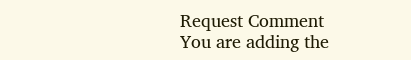Request Comment
You are adding the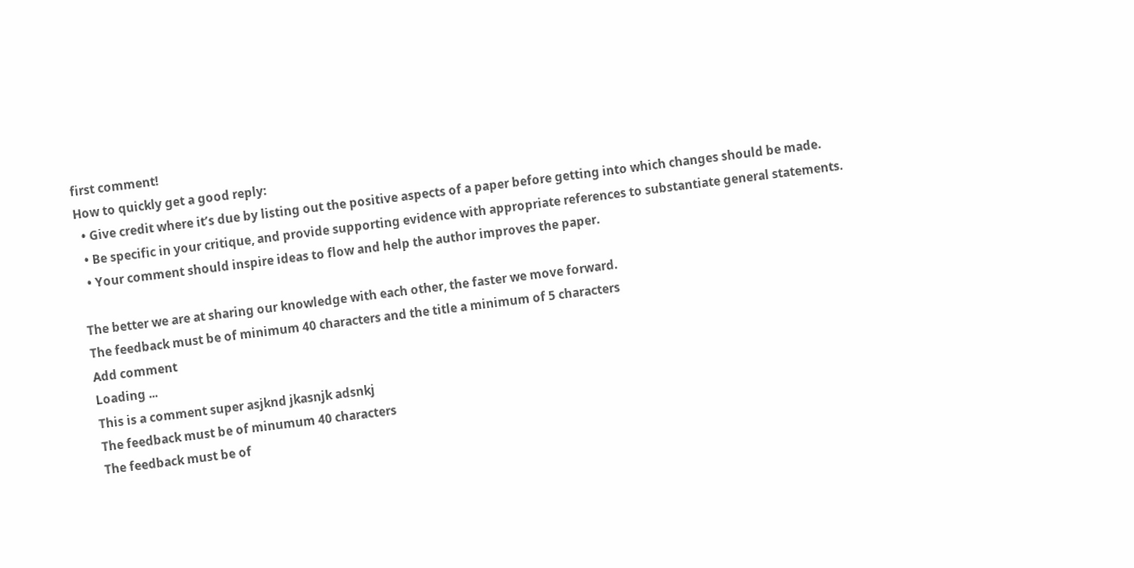first comment!
How to quickly get a good reply:
  • Give credit where it’s due by listing out the positive aspects of a paper before getting into which changes should be made.
  • Be specific in your critique, and provide supporting evidence with appropriate references to substantiate general statements.
  • Your comment should inspire ideas to flow and help the author improves the paper.

The better we are at sharing our knowledge with each other, the faster we move forward.
The feedback must be of minimum 40 characters and the title a minimum of 5 characters
Add comment
Loading ...
This is a comment super asjknd jkasnjk adsnkj
The feedback must be of minumum 40 characters
The feedback must be of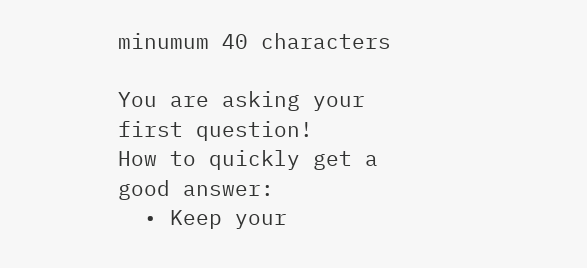minumum 40 characters

You are asking your first question!
How to quickly get a good answer:
  • Keep your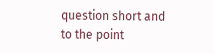question short and to the point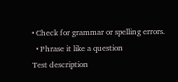• Check for grammar or spelling errors.
  • Phrase it like a question
Test description